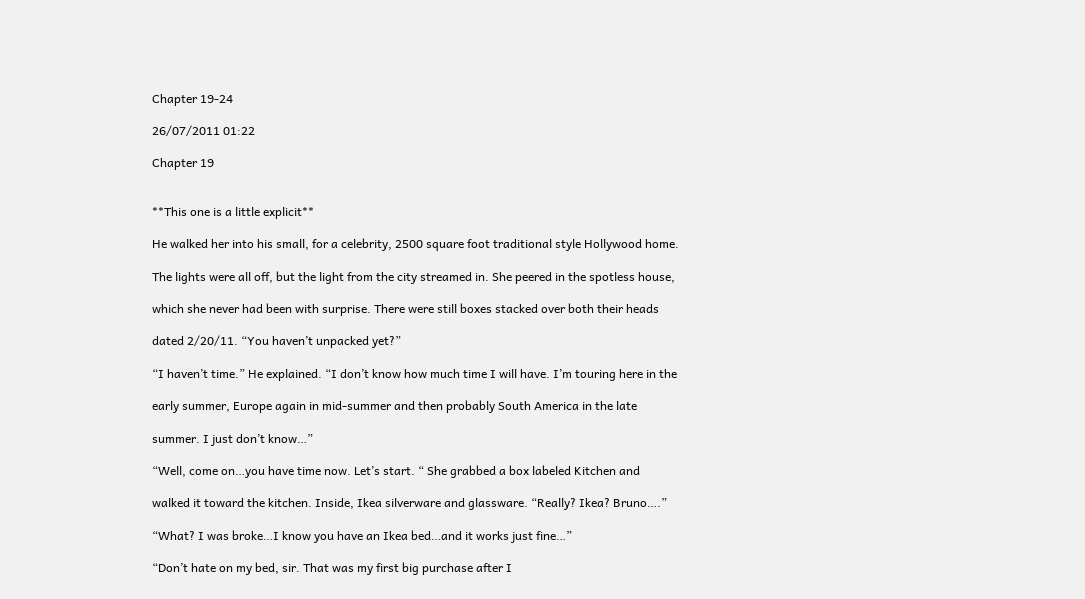Chapter 19-24

26/07/2011 01:22

Chapter 19


**This one is a little explicit**

He walked her into his small, for a celebrity, 2500 square foot traditional style Hollywood home.

The lights were all off, but the light from the city streamed in. She peered in the spotless house,

which she never had been with surprise. There were still boxes stacked over both their heads

dated 2/20/11. “You haven’t unpacked yet?”

“I haven’t time.” He explained. “I don’t know how much time I will have. I’m touring here in the

early summer, Europe again in mid-summer and then probably South America in the late

summer. I just don’t know…”

“Well, come on…you have time now. Let’s start. “ She grabbed a box labeled Kitchen and

walked it toward the kitchen. Inside, Ikea silverware and glassware. “Really? Ikea? Bruno….”

“What? I was broke…I know you have an Ikea bed…and it works just fine…”

“Don’t hate on my bed, sir. That was my first big purchase after I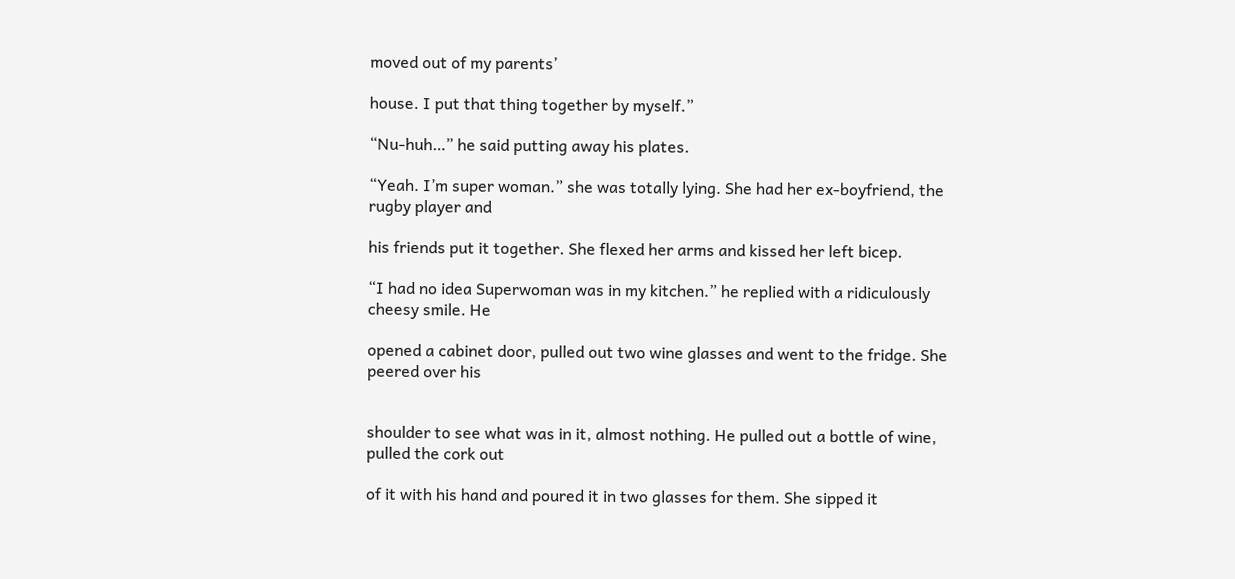moved out of my parents’

house. I put that thing together by myself.”

“Nu-huh…” he said putting away his plates.

“Yeah. I’m super woman.” she was totally lying. She had her ex-boyfriend, the rugby player and

his friends put it together. She flexed her arms and kissed her left bicep.

“I had no idea Superwoman was in my kitchen.” he replied with a ridiculously cheesy smile. He

opened a cabinet door, pulled out two wine glasses and went to the fridge. She peered over his


shoulder to see what was in it, almost nothing. He pulled out a bottle of wine, pulled the cork out

of it with his hand and poured it in two glasses for them. She sipped it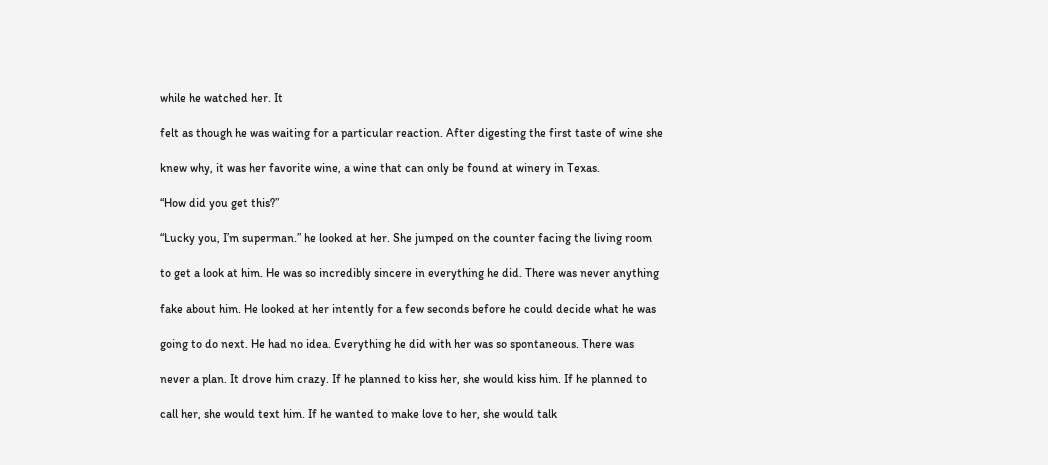while he watched her. It

felt as though he was waiting for a particular reaction. After digesting the first taste of wine she

knew why, it was her favorite wine, a wine that can only be found at winery in Texas.

“How did you get this?”

“Lucky you, I’m superman.” he looked at her. She jumped on the counter facing the living room

to get a look at him. He was so incredibly sincere in everything he did. There was never anything

fake about him. He looked at her intently for a few seconds before he could decide what he was

going to do next. He had no idea. Everything he did with her was so spontaneous. There was

never a plan. It drove him crazy. If he planned to kiss her, she would kiss him. If he planned to

call her, she would text him. If he wanted to make love to her, she would talk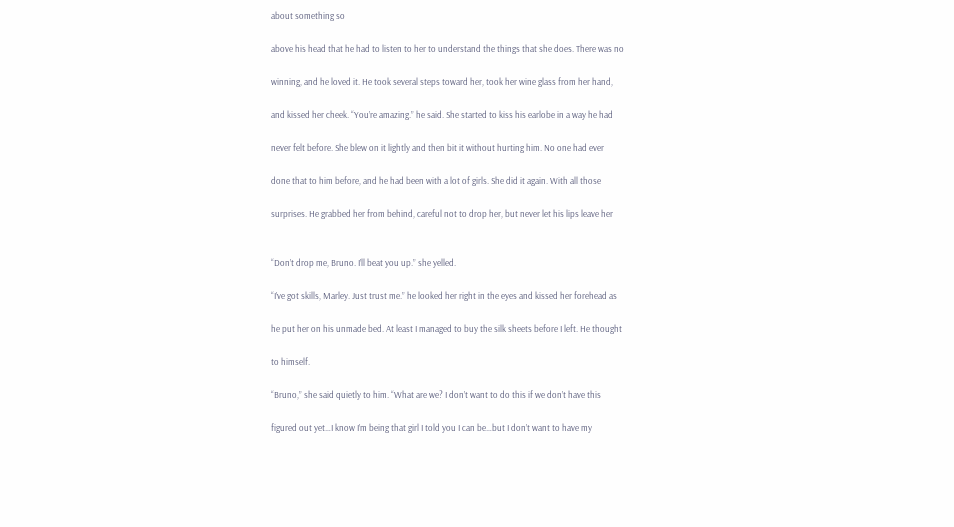about something so

above his head that he had to listen to her to understand the things that she does. There was no

winning, and he loved it. He took several steps toward her, took her wine glass from her hand,

and kissed her cheek. “You’re amazing.” he said. She started to kiss his earlobe in a way he had

never felt before. She blew on it lightly and then bit it without hurting him. No one had ever

done that to him before, and he had been with a lot of girls. She did it again. With all those

surprises. He grabbed her from behind, careful not to drop her, but never let his lips leave her


“Don’t drop me, Bruno. I’ll beat you up.” she yelled.

“I’ve got skills, Marley. Just trust me.” he looked her right in the eyes and kissed her forehead as

he put her on his unmade bed. At least I managed to buy the silk sheets before I left. He thought

to himself.

“Bruno,” she said quietly to him. “What are we? I don’t want to do this if we don’t have this

figured out yet…I know I’m being that girl I told you I can be…but I don’t want to have my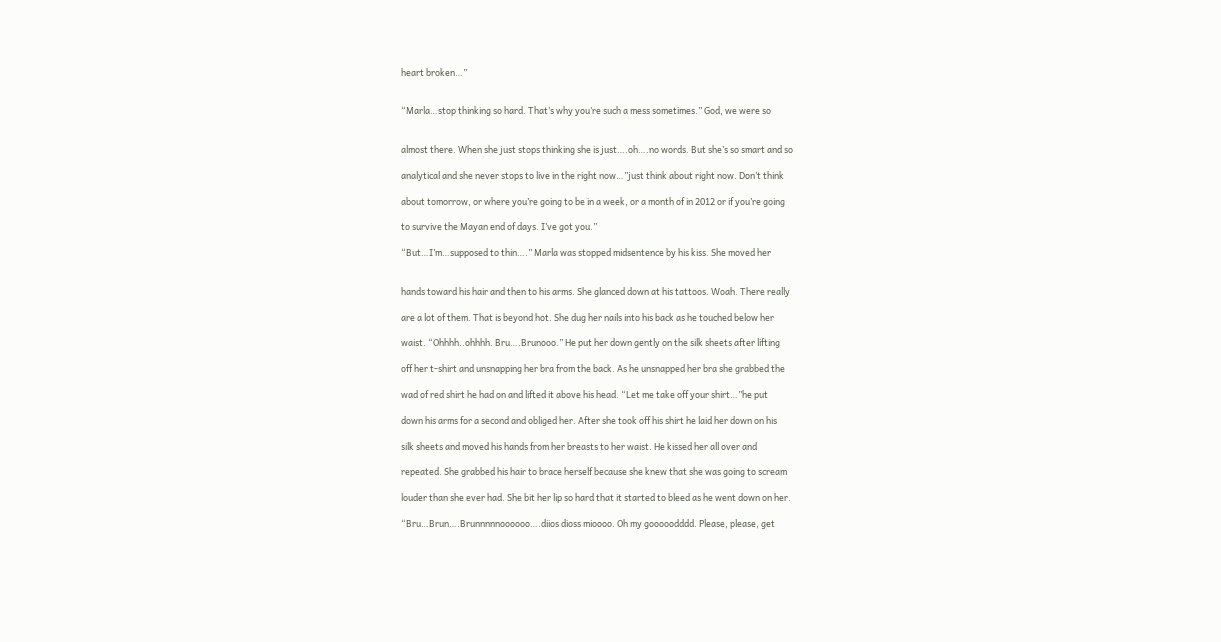heart broken…”


“Marla…stop thinking so hard. That’s why you’re such a mess sometimes.” God, we were so


almost there. When she just stops thinking she is just….oh….no words. But she’s so smart and so

analytical and she never stops to live in the right now…”just think about right now. Don’t think

about tomorrow, or where you’re going to be in a week, or a month of in 2012 or if you’re going

to survive the Mayan end of days. I’ve got you.”

“But…I’m…supposed to thin….” Marla was stopped midsentence by his kiss. She moved her


hands toward his hair and then to his arms. She glanced down at his tattoos. Woah. There really

are a lot of them. That is beyond hot. She dug her nails into his back as he touched below her

waist. “Ohhhh..ohhhh. Bru….Brunooo.” He put her down gently on the silk sheets after lifting

off her t-shirt and unsnapping her bra from the back. As he unsnapped her bra she grabbed the

wad of red shirt he had on and lifted it above his head. “Let me take off your shirt…”he put

down his arms for a second and obliged her. After she took off his shirt he laid her down on his

silk sheets and moved his hands from her breasts to her waist. He kissed her all over and

repeated. She grabbed his hair to brace herself because she knew that she was going to scream

louder than she ever had. She bit her lip so hard that it started to bleed as he went down on her.

“Bru…Brun….Brunnnnnoooooo….diios dioss mioooo. Oh my gooooodddd. Please, please, get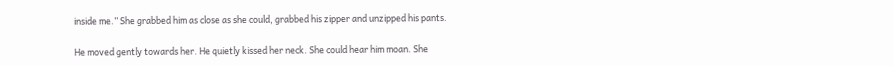inside me.” She grabbed him as close as she could, grabbed his zipper and unzipped his pants.

He moved gently towards her. He quietly kissed her neck. She could hear him moan. She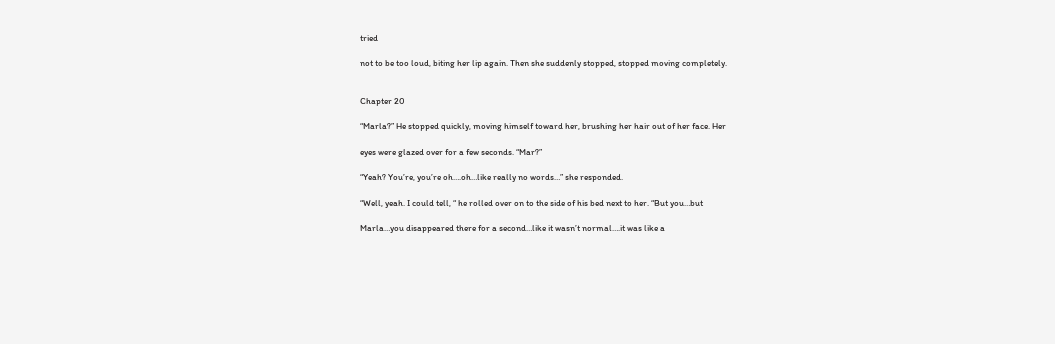tried

not to be too loud, biting her lip again. Then she suddenly stopped, stopped moving completely.


Chapter 20

“Marla?” He stopped quickly, moving himself toward her, brushing her hair out of her face. Her

eyes were glazed over for a few seconds. “Mar?”

“Yeah? You’re, you’re oh….oh…like really no words…” she responded.

“Well, yeah. I could tell, “ he rolled over on to the side of his bed next to her. “But you…but

Marla…you disappeared there for a second…like it wasn’t normal….it was like a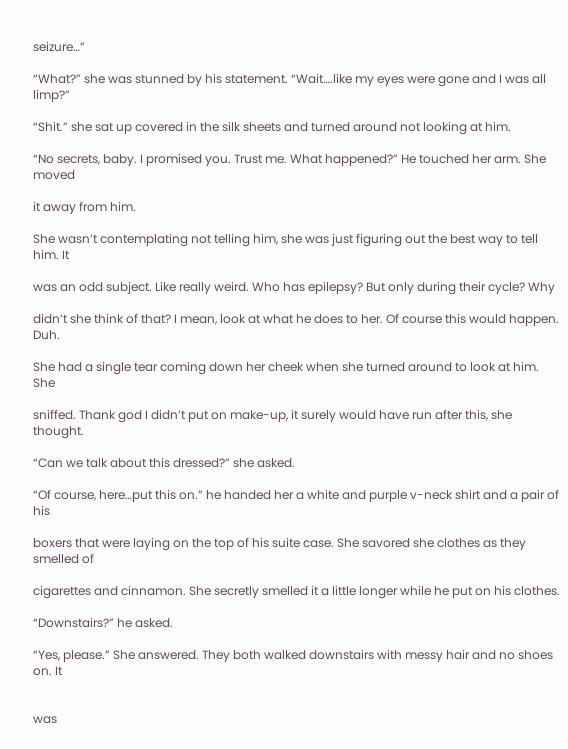seizure…”

“What?” she was stunned by his statement. “Wait….like my eyes were gone and I was all limp?”

“Shit.” she sat up covered in the silk sheets and turned around not looking at him.

“No secrets, baby. I promised you. Trust me. What happened?” He touched her arm. She moved

it away from him.

She wasn’t contemplating not telling him, she was just figuring out the best way to tell him. It

was an odd subject. Like really weird. Who has epilepsy? But only during their cycle? Why

didn’t she think of that? I mean, look at what he does to her. Of course this would happen. Duh.

She had a single tear coming down her cheek when she turned around to look at him. She

sniffed. Thank god I didn’t put on make-up, it surely would have run after this, she thought.

“Can we talk about this dressed?” she asked.

“Of course, here…put this on.” he handed her a white and purple v-neck shirt and a pair of his

boxers that were laying on the top of his suite case. She savored she clothes as they smelled of

cigarettes and cinnamon. She secretly smelled it a little longer while he put on his clothes.

“Downstairs?” he asked.

“Yes, please.” She answered. They both walked downstairs with messy hair and no shoes on. It


was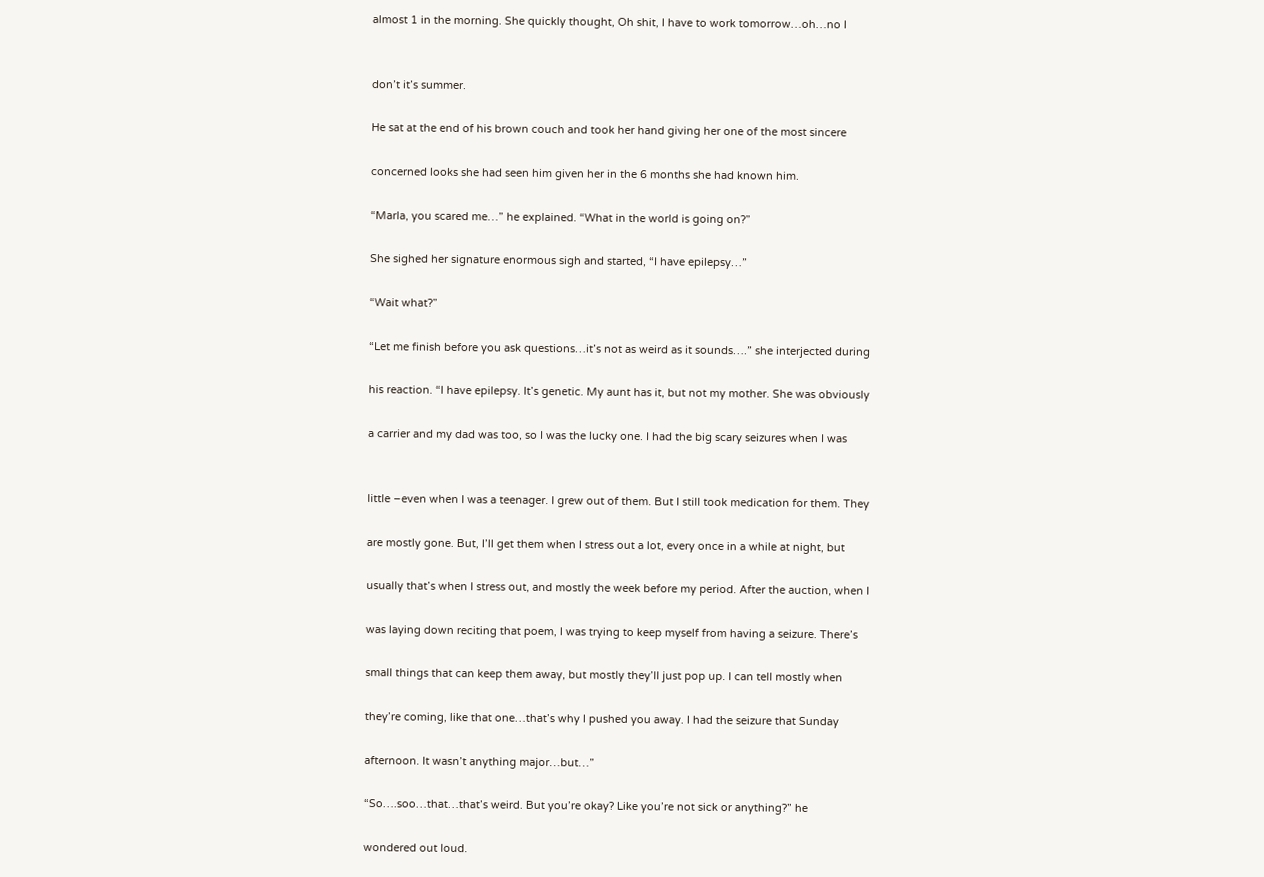almost 1 in the morning. She quickly thought, Oh shit, I have to work tomorrow…oh…no I


don’t it’s summer.

He sat at the end of his brown couch and took her hand giving her one of the most sincere

concerned looks she had seen him given her in the 6 months she had known him.

“Marla, you scared me…” he explained. “What in the world is going on?”

She sighed her signature enormous sigh and started, “I have epilepsy…”

“Wait what?”

“Let me finish before you ask questions…it’s not as weird as it sounds….” she interjected during

his reaction. “I have epilepsy. It’s genetic. My aunt has it, but not my mother. She was obviously

a carrier and my dad was too, so I was the lucky one. I had the big scary seizures when I was


little –even when I was a teenager. I grew out of them. But I still took medication for them. They

are mostly gone. But, I’ll get them when I stress out a lot, every once in a while at night, but

usually that’s when I stress out, and mostly the week before my period. After the auction, when I

was laying down reciting that poem, I was trying to keep myself from having a seizure. There’s

small things that can keep them away, but mostly they’ll just pop up. I can tell mostly when

they’re coming, like that one…that’s why I pushed you away. I had the seizure that Sunday

afternoon. It wasn’t anything major…but…”

“So….soo…that…that’s weird. But you’re okay? Like you’re not sick or anything?” he

wondered out loud.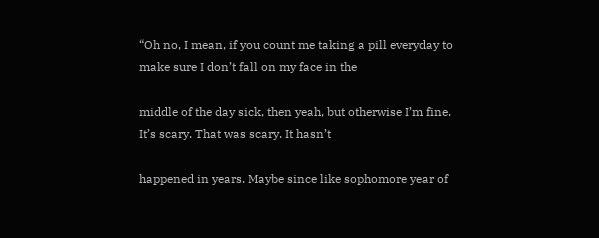“Oh no, I mean, if you count me taking a pill everyday to make sure I don’t fall on my face in the

middle of the day sick, then yeah, but otherwise I’m fine. It’s scary. That was scary. It hasn’t

happened in years. Maybe since like sophomore year of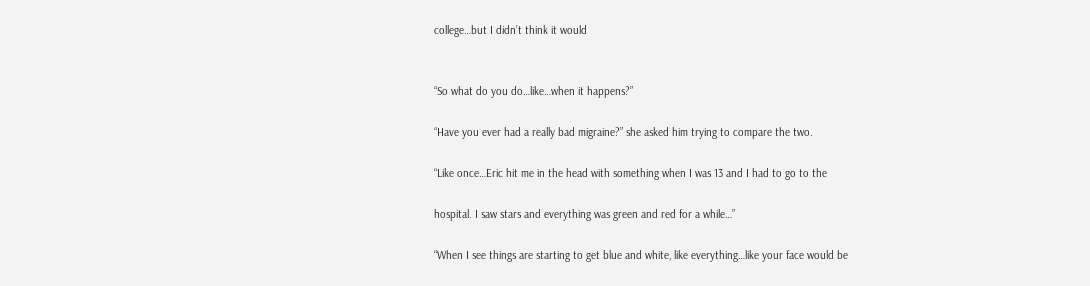college…but I didn’t think it would


“So what do you do…like…when it happens?”

“Have you ever had a really bad migraine?” she asked him trying to compare the two.

“Like once…Eric hit me in the head with something when I was 13 and I had to go to the

hospital. I saw stars and everything was green and red for a while…”

“When I see things are starting to get blue and white, like everything…like your face would be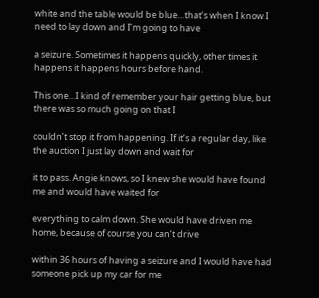white and the table would be blue…that’s when I know I need to lay down and I’m going to have

a seizure. Sometimes it happens quickly, other times it happens it happens hours before hand.

This one…I kind of remember your hair getting blue, but there was so much going on that I

couldn’t stop it from happening. If it’s a regular day, like the auction I just lay down and wait for

it to pass. Angie knows, so I knew she would have found me and would have waited for

everything to calm down. She would have driven me home, because of course you can’t drive

within 36 hours of having a seizure and I would have had someone pick up my car for me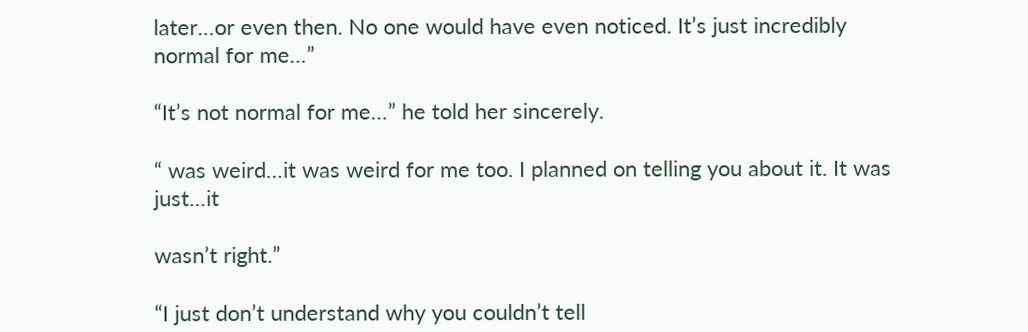later…or even then. No one would have even noticed. It’s just incredibly normal for me…”

“It’s not normal for me…” he told her sincerely.

“ was weird…it was weird for me too. I planned on telling you about it. It was just…it

wasn’t right.”

“I just don’t understand why you couldn’t tell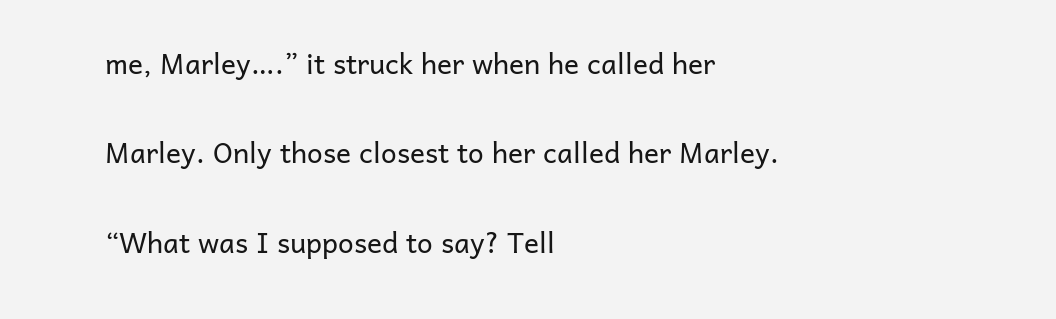me, Marley….” it struck her when he called her

Marley. Only those closest to her called her Marley.

“What was I supposed to say? Tell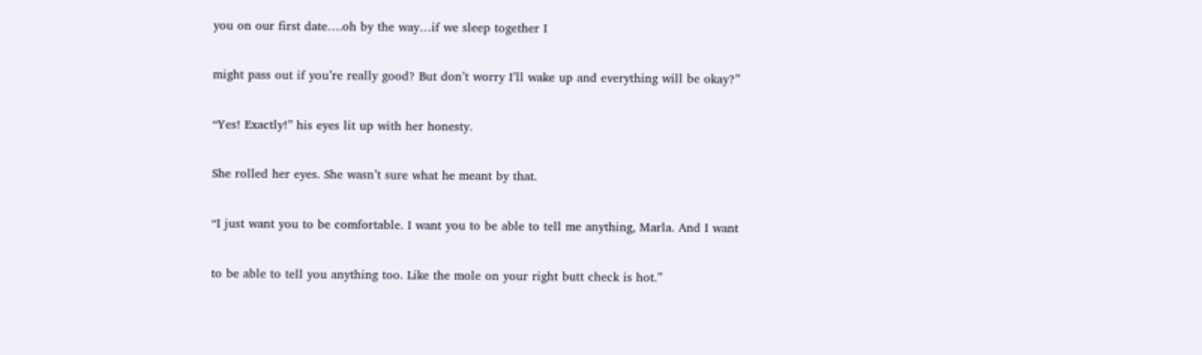you on our first date….oh by the way…if we sleep together I

might pass out if you’re really good? But don’t worry I’ll wake up and everything will be okay?”

“Yes! Exactly!” his eyes lit up with her honesty.

She rolled her eyes. She wasn’t sure what he meant by that.

“I just want you to be comfortable. I want you to be able to tell me anything, Marla. And I want

to be able to tell you anything too. Like the mole on your right butt check is hot.”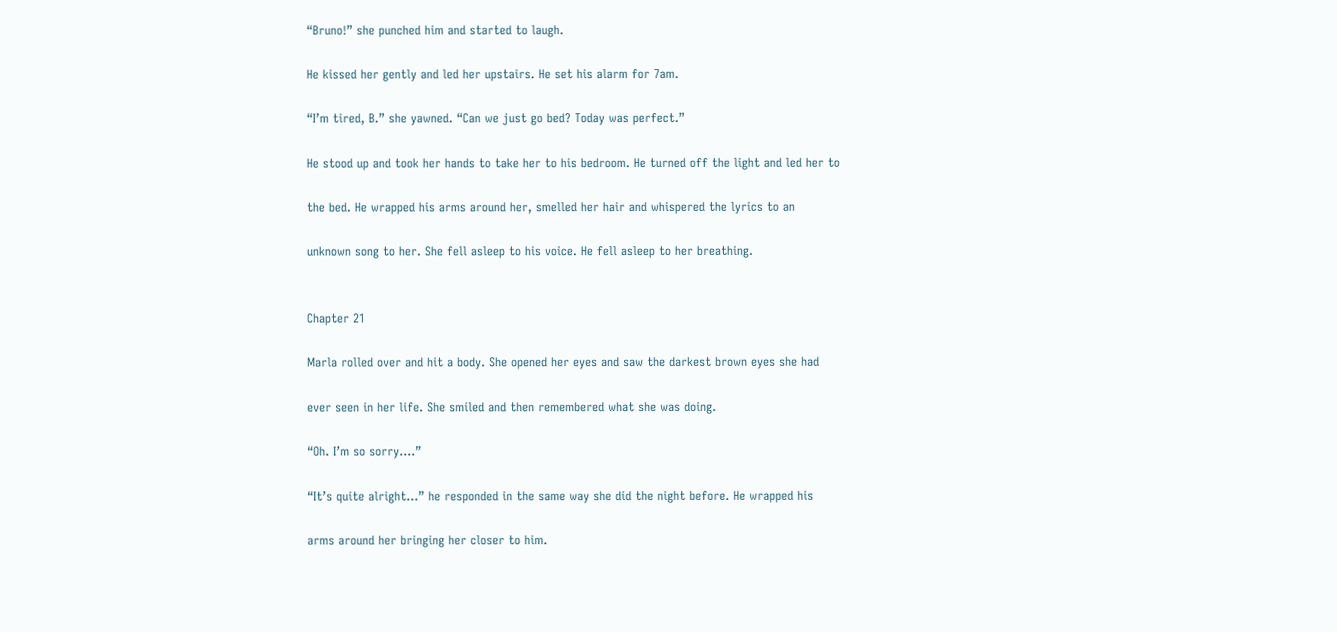“Bruno!” she punched him and started to laugh.

He kissed her gently and led her upstairs. He set his alarm for 7am.

“I’m tired, B.” she yawned. “Can we just go bed? Today was perfect.”

He stood up and took her hands to take her to his bedroom. He turned off the light and led her to

the bed. He wrapped his arms around her, smelled her hair and whispered the lyrics to an

unknown song to her. She fell asleep to his voice. He fell asleep to her breathing.


Chapter 21

Marla rolled over and hit a body. She opened her eyes and saw the darkest brown eyes she had

ever seen in her life. She smiled and then remembered what she was doing.

“Oh. I’m so sorry….”

“It’s quite alright…” he responded in the same way she did the night before. He wrapped his

arms around her bringing her closer to him.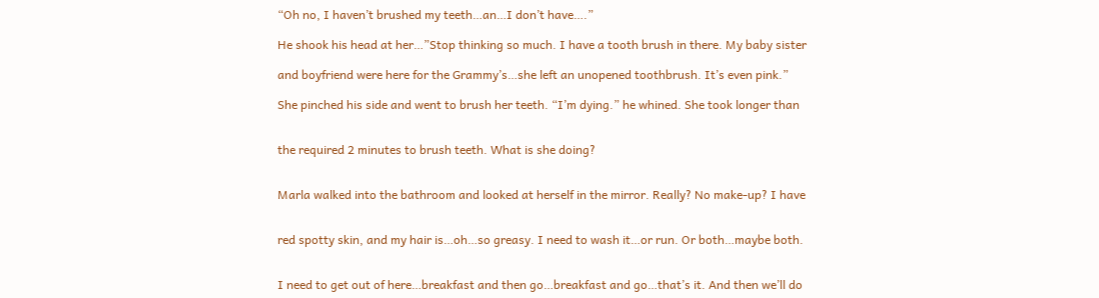“Oh no, I haven’t brushed my teeth…an…I don’t have….”

He shook his head at her…”Stop thinking so much. I have a tooth brush in there. My baby sister

and boyfriend were here for the Grammy’s…she left an unopened toothbrush. It’s even pink.”

She pinched his side and went to brush her teeth. “I’m dying.” he whined. She took longer than


the required 2 minutes to brush teeth. What is she doing?


Marla walked into the bathroom and looked at herself in the mirror. Really? No make-up? I have


red spotty skin, and my hair is…oh…so greasy. I need to wash it…or run. Or both…maybe both.


I need to get out of here…breakfast and then go…breakfast and go…that’s it. And then we’ll do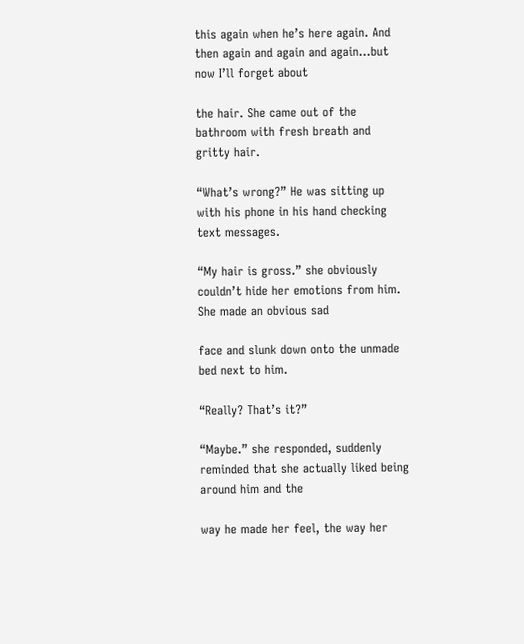this again when he’s here again. And then again and again and again…but now I’ll forget about

the hair. She came out of the bathroom with fresh breath and gritty hair.

“What’s wrong?” He was sitting up with his phone in his hand checking text messages.

“My hair is gross.” she obviously couldn’t hide her emotions from him. She made an obvious sad

face and slunk down onto the unmade bed next to him.

“Really? That’s it?”

“Maybe.” she responded, suddenly reminded that she actually liked being around him and the

way he made her feel, the way her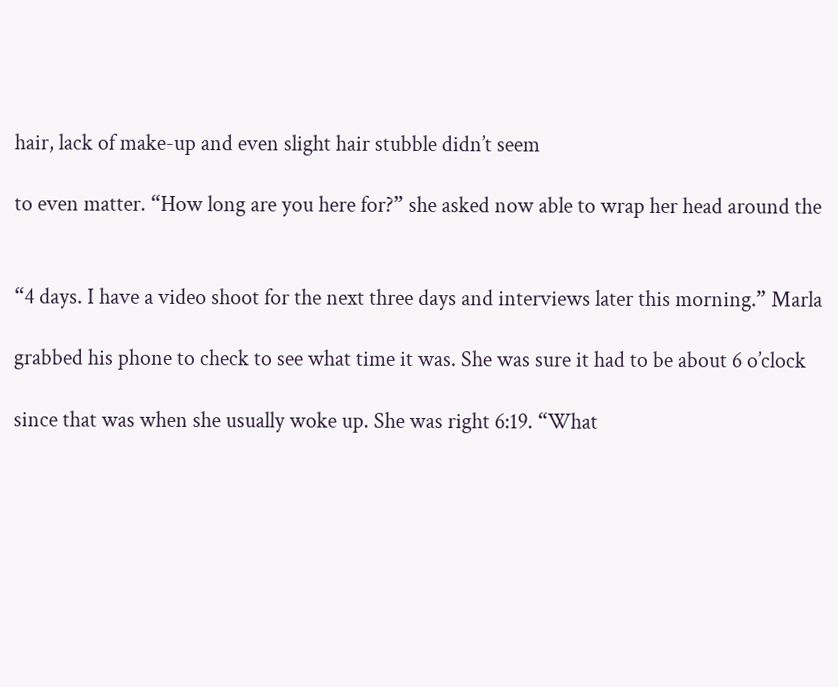hair, lack of make-up and even slight hair stubble didn’t seem

to even matter. “How long are you here for?” she asked now able to wrap her head around the


“4 days. I have a video shoot for the next three days and interviews later this morning.” Marla

grabbed his phone to check to see what time it was. She was sure it had to be about 6 o’clock

since that was when she usually woke up. She was right 6:19. “What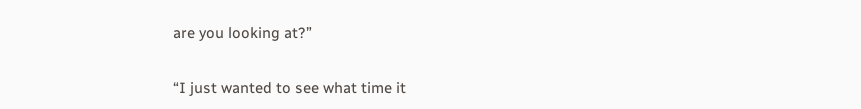are you looking at?”

“I just wanted to see what time it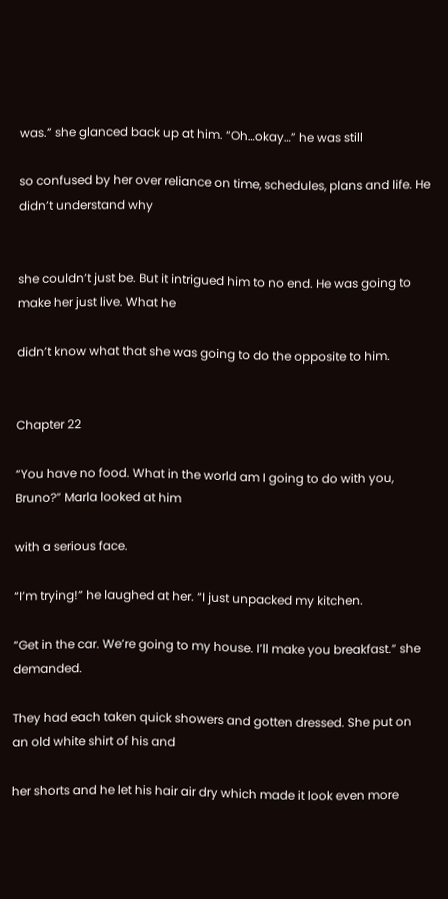was.” she glanced back up at him. “Oh…okay…” he was still

so confused by her over reliance on time, schedules, plans and life. He didn’t understand why


she couldn’t just be. But it intrigued him to no end. He was going to make her just live. What he

didn’t know what that she was going to do the opposite to him.


Chapter 22

“You have no food. What in the world am I going to do with you, Bruno?” Marla looked at him

with a serious face.

“I’m trying!” he laughed at her. “I just unpacked my kitchen.

“Get in the car. We’re going to my house. I’ll make you breakfast.” she demanded.

They had each taken quick showers and gotten dressed. She put on an old white shirt of his and

her shorts and he let his hair air dry which made it look even more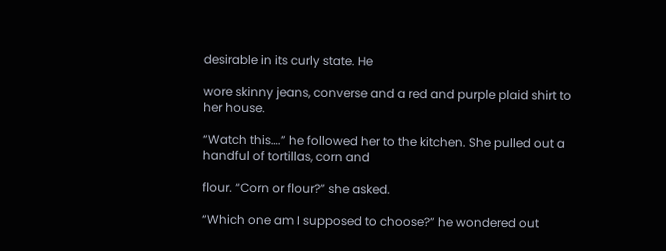desirable in its curly state. He

wore skinny jeans, converse and a red and purple plaid shirt to her house.

“Watch this….” he followed her to the kitchen. She pulled out a handful of tortillas, corn and

flour. “Corn or flour?” she asked.

“Which one am I supposed to choose?” he wondered out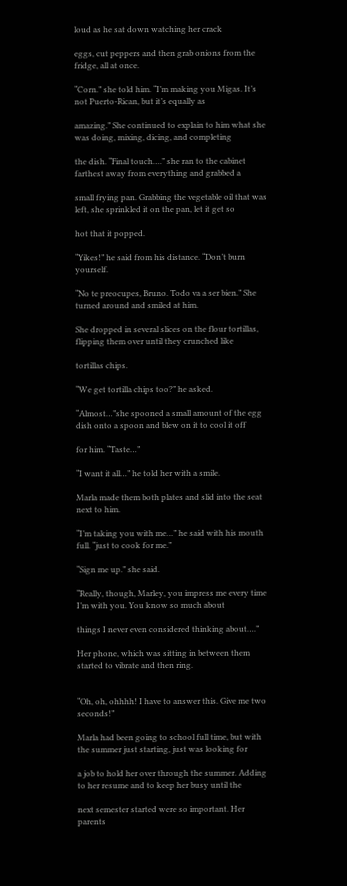loud as he sat down watching her crack

eggs, cut peppers and then grab onions from the fridge, all at once.

“Corn.” she told him. “I’m making you Migas. It’s not Puerto-Rican, but it’s equally as

amazing.” She continued to explain to him what she was doing, mixing, dicing, and completing

the dish. “Final touch….” she ran to the cabinet farthest away from everything and grabbed a

small frying pan. Grabbing the vegetable oil that was left, she sprinkled it on the pan, let it get so

hot that it popped.

“Yikes!” he said from his distance. “Don’t burn yourself.

“No te preocupes, Bruno. Todo va a ser bien.” She turned around and smiled at him.

She dropped in several slices on the flour tortillas, flipping them over until they crunched like

tortillas chips.

“We get tortilla chips too?” he asked.

“Almost…”she spooned a small amount of the egg dish onto a spoon and blew on it to cool it off

for him. “Taste…”

“I want it all…” he told her with a smile.

Marla made them both plates and slid into the seat next to him.

“I’m taking you with me…” he said with his mouth full. “just to cook for me.”

“Sign me up.” she said.

“Really, though, Marley, you impress me every time I’m with you. You know so much about

things I never even considered thinking about….”

Her phone, which was sitting in between them started to vibrate and then ring.


“Oh, oh, ohhhh! I have to answer this. Give me two seconds!”

Marla had been going to school full time, but with the summer just starting, just was looking for

a job to hold her over through the summer. Adding to her resume and to keep her busy until the

next semester started were so important. Her parents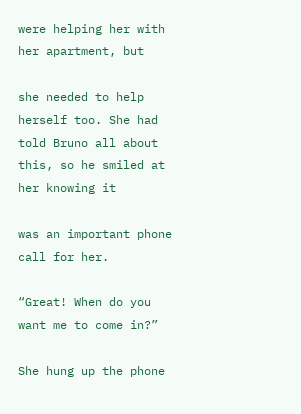were helping her with her apartment, but

she needed to help herself too. She had told Bruno all about this, so he smiled at her knowing it

was an important phone call for her.

“Great! When do you want me to come in?”

She hung up the phone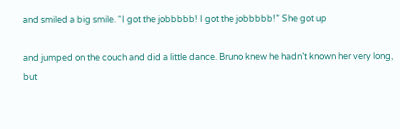and smiled a big smile. “I got the jobbbbb! I got the jobbbbb!” She got up

and jumped on the couch and did a little dance. Bruno knew he hadn’t known her very long, but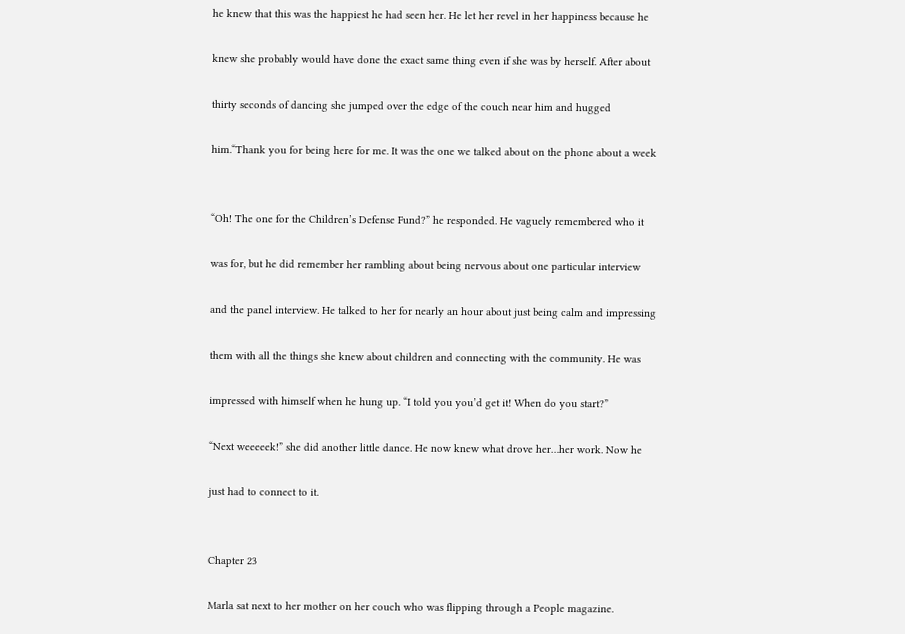he knew that this was the happiest he had seen her. He let her revel in her happiness because he

knew she probably would have done the exact same thing even if she was by herself. After about

thirty seconds of dancing she jumped over the edge of the couch near him and hugged

him.“Thank you for being here for me. It was the one we talked about on the phone about a week


“Oh! The one for the Children’s Defense Fund?” he responded. He vaguely remembered who it

was for, but he did remember her rambling about being nervous about one particular interview

and the panel interview. He talked to her for nearly an hour about just being calm and impressing

them with all the things she knew about children and connecting with the community. He was

impressed with himself when he hung up. “I told you you’d get it! When do you start?”

“Next weeeeek!” she did another little dance. He now knew what drove her…her work. Now he

just had to connect to it.


Chapter 23

Marla sat next to her mother on her couch who was flipping through a People magazine.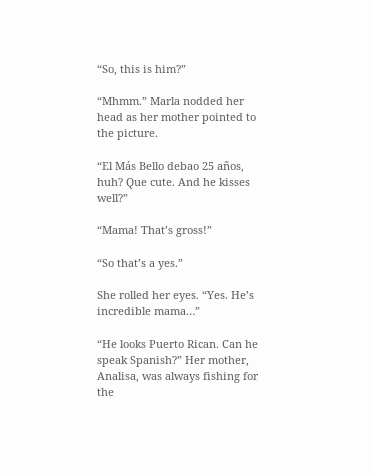“So, this is him?”

“Mhmm.” Marla nodded her head as her mother pointed to the picture.

“El Más Bello debao 25 años, huh? Que cute. And he kisses well?”

“Mama! That’s gross!”

“So that’s a yes.”

She rolled her eyes. “Yes. He’s incredible mama…”

“He looks Puerto Rican. Can he speak Spanish?” Her mother, Analisa, was always fishing for the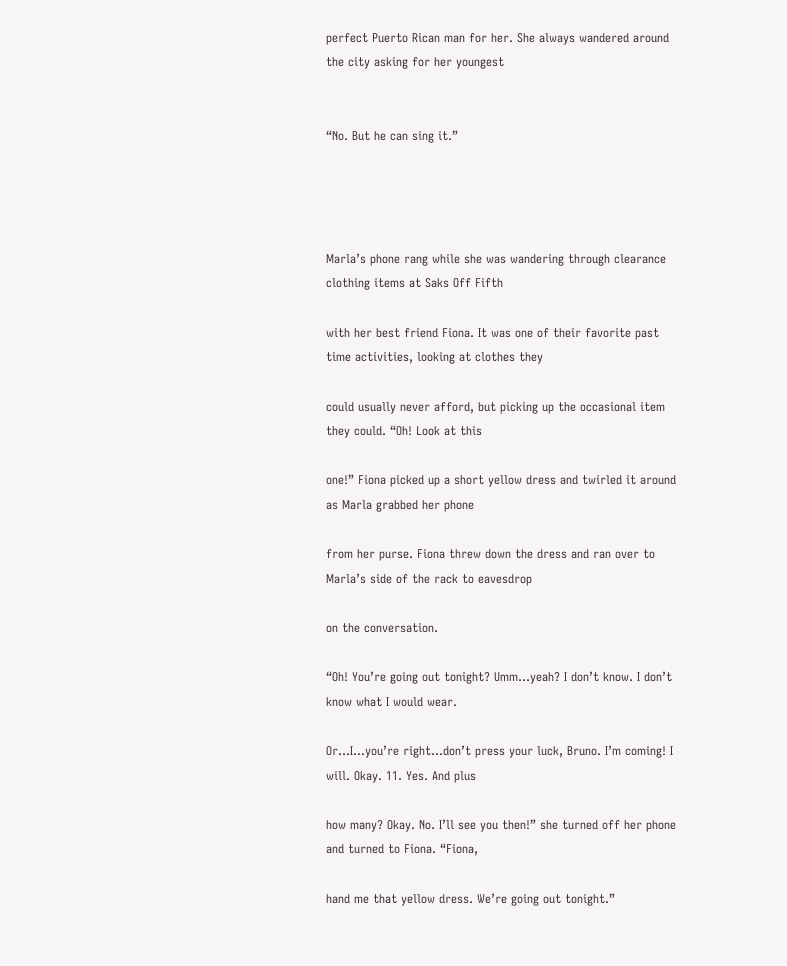perfect Puerto Rican man for her. She always wandered around the city asking for her youngest


“No. But he can sing it.”




Marla’s phone rang while she was wandering through clearance clothing items at Saks Off Fifth

with her best friend Fiona. It was one of their favorite past time activities, looking at clothes they

could usually never afford, but picking up the occasional item they could. “Oh! Look at this

one!” Fiona picked up a short yellow dress and twirled it around as Marla grabbed her phone

from her purse. Fiona threw down the dress and ran over to Marla’s side of the rack to eavesdrop

on the conversation.

“Oh! You’re going out tonight? Umm…yeah? I don’t know. I don’t know what I would wear.

Or…I…you’re right…don’t press your luck, Bruno. I’m coming! I will. Okay. 11. Yes. And plus

how many? Okay. No. I’ll see you then!” she turned off her phone and turned to Fiona. “Fiona,

hand me that yellow dress. We’re going out tonight.”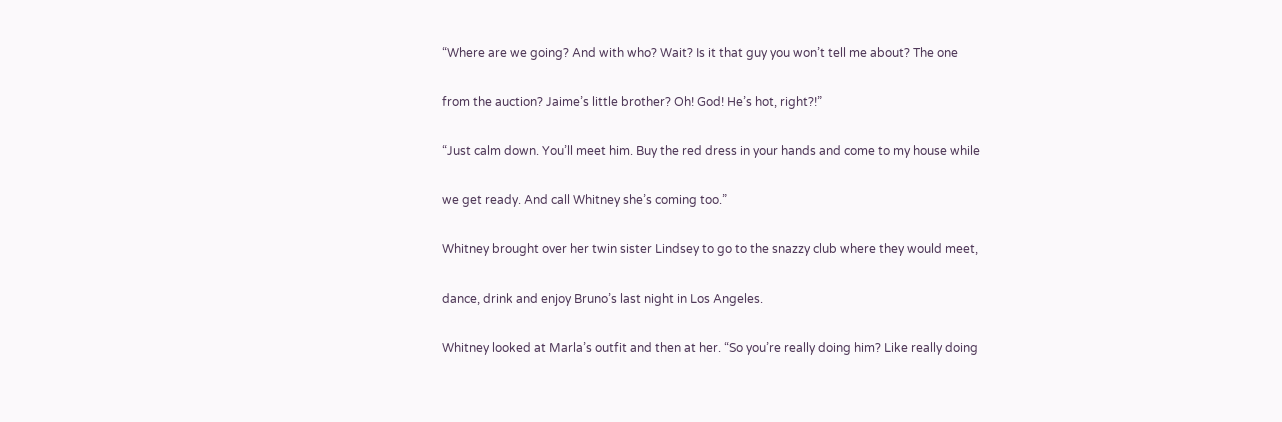“Where are we going? And with who? Wait? Is it that guy you won’t tell me about? The one

from the auction? Jaime’s little brother? Oh! God! He’s hot, right?!”

“Just calm down. You’ll meet him. Buy the red dress in your hands and come to my house while

we get ready. And call Whitney she’s coming too.”

Whitney brought over her twin sister Lindsey to go to the snazzy club where they would meet,

dance, drink and enjoy Bruno’s last night in Los Angeles.

Whitney looked at Marla’s outfit and then at her. “So you’re really doing him? Like really doing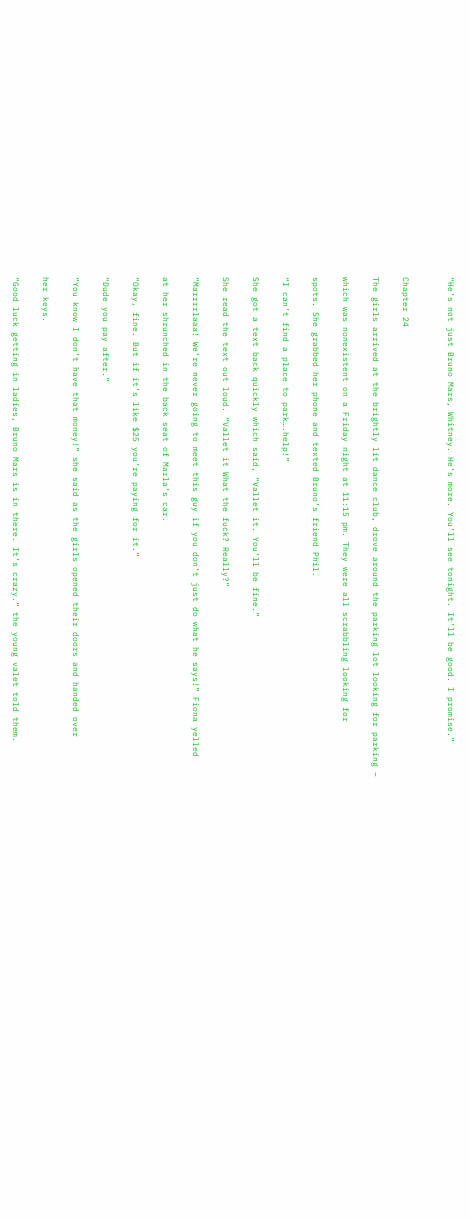“He’s not just Bruno Mars, Whitney. He’s more. You’ll see tonight. It’ll be good. I promise.”


Chapter 24

The girls arrived at the brightly lit dance club, drove around the parking lot looking for parking –

which was nonexistent on a Friday night at 11:15 pm. They were all scrabbling looking for

spots. She grabbed her phone and texted Bruno’s friend Phil.

“I can’t find a place to park….help!”

She got a text back quickly which said, “Vallet it. You’ll be fine.”

She read the text out loud. “Vallet it What the fuck? Really?”

“Marrrrlaaa! We’re never going to meet this guy if you don’t just do what he says!” Fiona yelled

at her shrunched in the back seat of Marla’s car.

“Okay, fine. But if it’s like $25 you’re paying for it.”

“Dude you pay after.”

“You know I don’t have that money!” she said as the girls opened their doors and handed over

her keys.

“Good luck getting in ladies, Bruno Mars is in there. It’s crazy.” the young valet told them.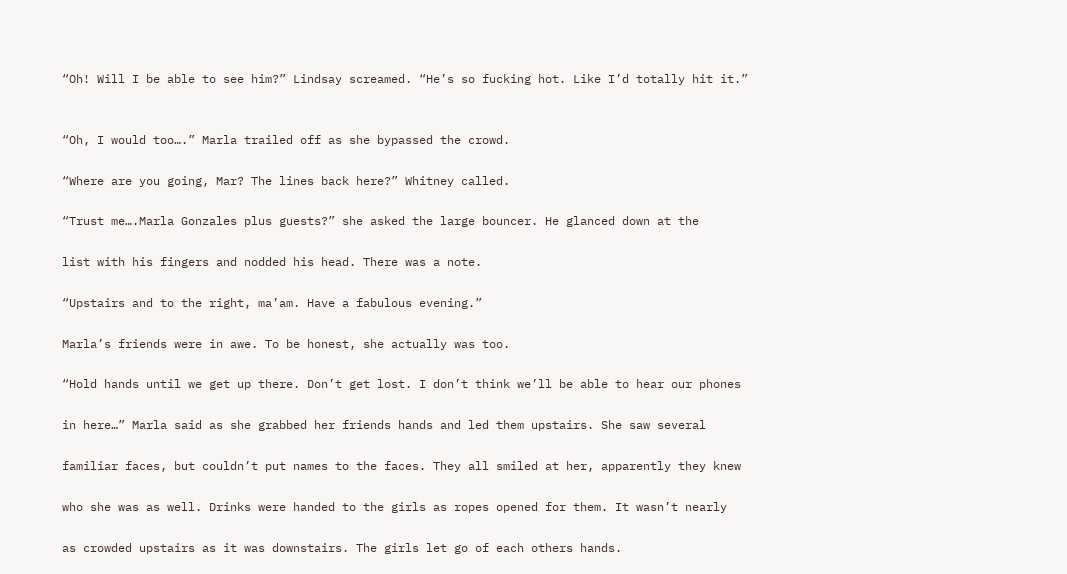“Oh! Will I be able to see him?” Lindsay screamed. “He’s so fucking hot. Like I’d totally hit it.”


“Oh, I would too….” Marla trailed off as she bypassed the crowd.

“Where are you going, Mar? The lines back here?” Whitney called.

“Trust me….Marla Gonzales plus guests?” she asked the large bouncer. He glanced down at the

list with his fingers and nodded his head. There was a note.

“Upstairs and to the right, ma’am. Have a fabulous evening.”

Marla’s friends were in awe. To be honest, she actually was too.

“Hold hands until we get up there. Don’t get lost. I don’t think we’ll be able to hear our phones

in here…” Marla said as she grabbed her friends hands and led them upstairs. She saw several

familiar faces, but couldn’t put names to the faces. They all smiled at her, apparently they knew

who she was as well. Drinks were handed to the girls as ropes opened for them. It wasn’t nearly

as crowded upstairs as it was downstairs. The girls let go of each others hands.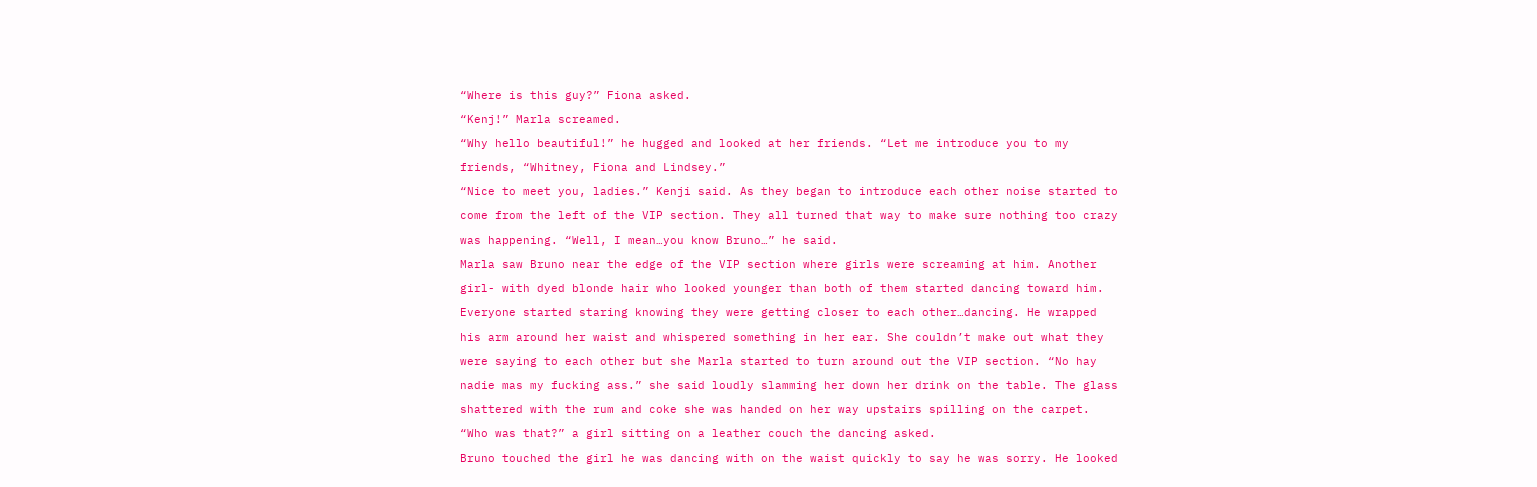“Where is this guy?” Fiona asked.

“Kenj!” Marla screamed.

“Why hello beautiful!” he hugged and looked at her friends. “Let me introduce you to my

friends, “Whitney, Fiona and Lindsey.”

“Nice to meet you, ladies.” Kenji said. As they began to introduce each other noise started to

come from the left of the VIP section. They all turned that way to make sure nothing too crazy

was happening. “Well, I mean…you know Bruno…” he said.

Marla saw Bruno near the edge of the VIP section where girls were screaming at him. Another

girl- with dyed blonde hair who looked younger than both of them started dancing toward him.

Everyone started staring knowing they were getting closer to each other…dancing. He wrapped

his arm around her waist and whispered something in her ear. She couldn’t make out what they

were saying to each other but she Marla started to turn around out the VIP section. “No hay

nadie mas my fucking ass.” she said loudly slamming her down her drink on the table. The glass

shattered with the rum and coke she was handed on her way upstairs spilling on the carpet.

“Who was that?” a girl sitting on a leather couch the dancing asked.

Bruno touched the girl he was dancing with on the waist quickly to say he was sorry. He looked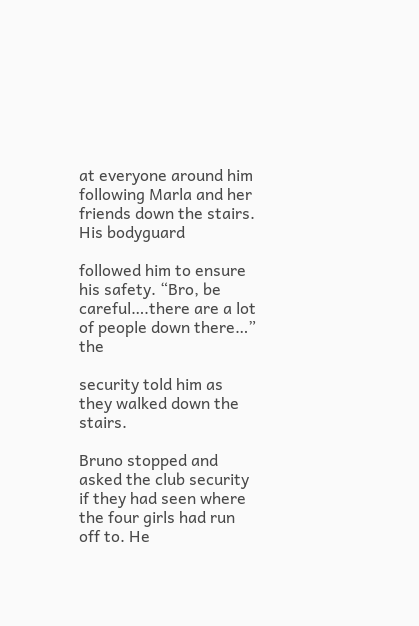at everyone around him following Marla and her friends down the stairs. His bodyguard

followed him to ensure his safety. “Bro, be careful….there are a lot of people down there…” the

security told him as they walked down the stairs.

Bruno stopped and asked the club security if they had seen where the four girls had run off to. He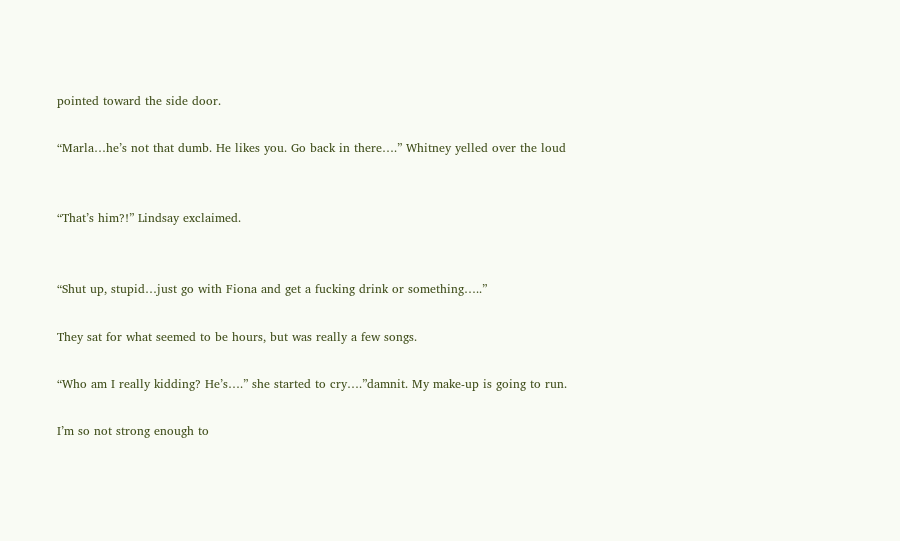pointed toward the side door.

“Marla…he’s not that dumb. He likes you. Go back in there….” Whitney yelled over the loud


“That’s him?!” Lindsay exclaimed.


“Shut up, stupid…just go with Fiona and get a fucking drink or something…..”

They sat for what seemed to be hours, but was really a few songs.

“Who am I really kidding? He’s….” she started to cry….”damnit. My make-up is going to run.

I’m so not strong enough to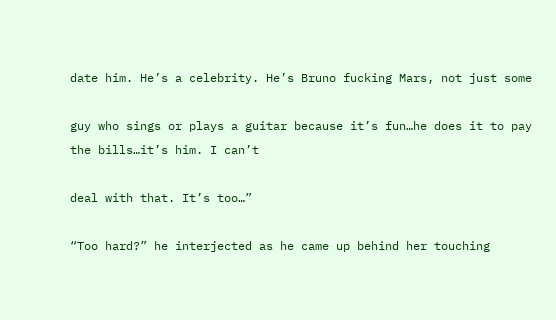date him. He’s a celebrity. He’s Bruno fucking Mars, not just some

guy who sings or plays a guitar because it’s fun…he does it to pay the bills…it’s him. I can’t

deal with that. It’s too…”

“Too hard?” he interjected as he came up behind her touching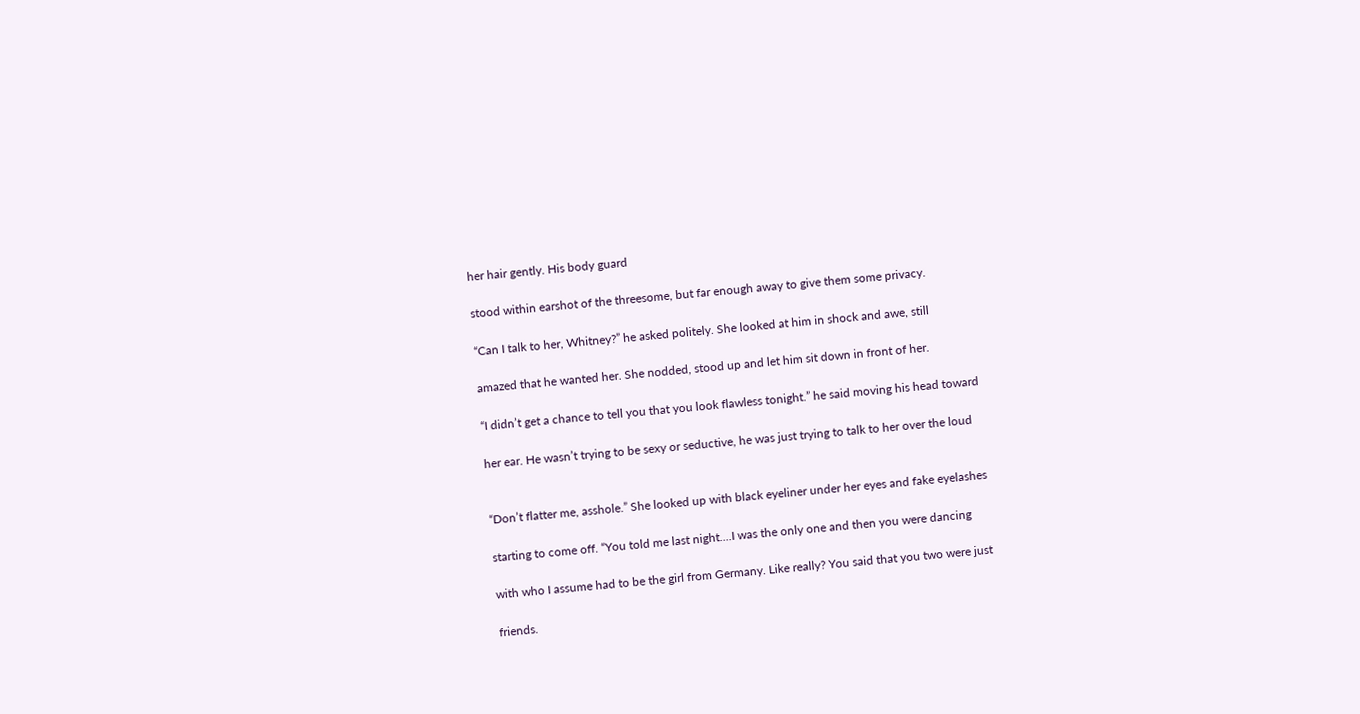her hair gently. His body guard

stood within earshot of the threesome, but far enough away to give them some privacy.

“Can I talk to her, Whitney?” he asked politely. She looked at him in shock and awe, still

amazed that he wanted her. She nodded, stood up and let him sit down in front of her.

“I didn’t get a chance to tell you that you look flawless tonight.” he said moving his head toward

her ear. He wasn’t trying to be sexy or seductive, he was just trying to talk to her over the loud


“Don’t flatter me, asshole.” She looked up with black eyeliner under her eyes and fake eyelashes

starting to come off. “You told me last night....I was the only one and then you were dancing

with who I assume had to be the girl from Germany. Like really? You said that you two were just

friends.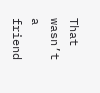That wasn’t a friend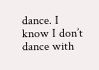dance. I know I don’t dance with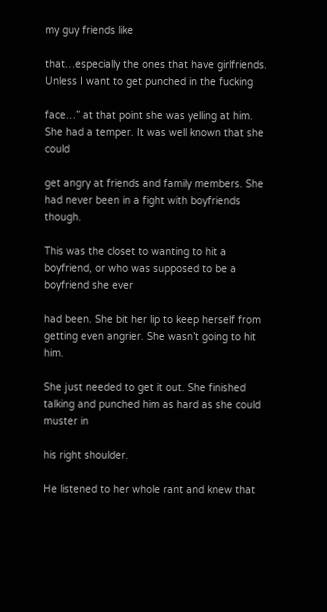my guy friends like

that…especially the ones that have girlfriends. Unless I want to get punched in the fucking

face…” at that point she was yelling at him. She had a temper. It was well known that she could

get angry at friends and family members. She had never been in a fight with boyfriends though.

This was the closet to wanting to hit a boyfriend, or who was supposed to be a boyfriend she ever

had been. She bit her lip to keep herself from getting even angrier. She wasn’t going to hit him.

She just needed to get it out. She finished talking and punched him as hard as she could muster in

his right shoulder.

He listened to her whole rant and knew that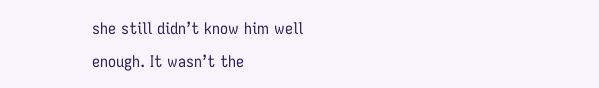she still didn’t know him well enough. It wasn’t the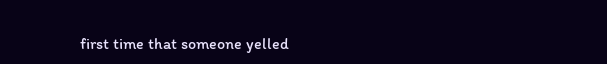first time that someone yelled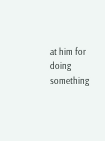at him for doing something